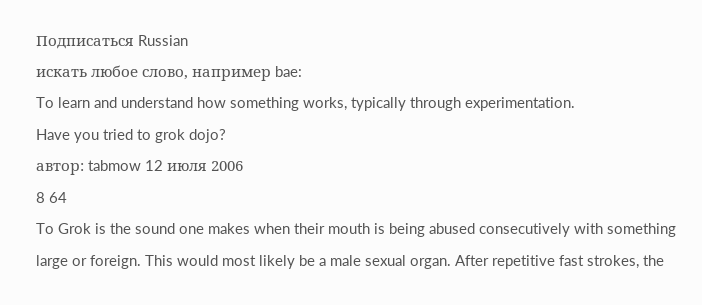Подписаться Russian
искать любое слово, например bae:
To learn and understand how something works, typically through experimentation.
Have you tried to grok dojo?
автор: tabmow 12 июля 2006
8 64
To Grok is the sound one makes when their mouth is being abused consecutively with something large or foreign. This would most likely be a male sexual organ. After repetitive fast strokes, the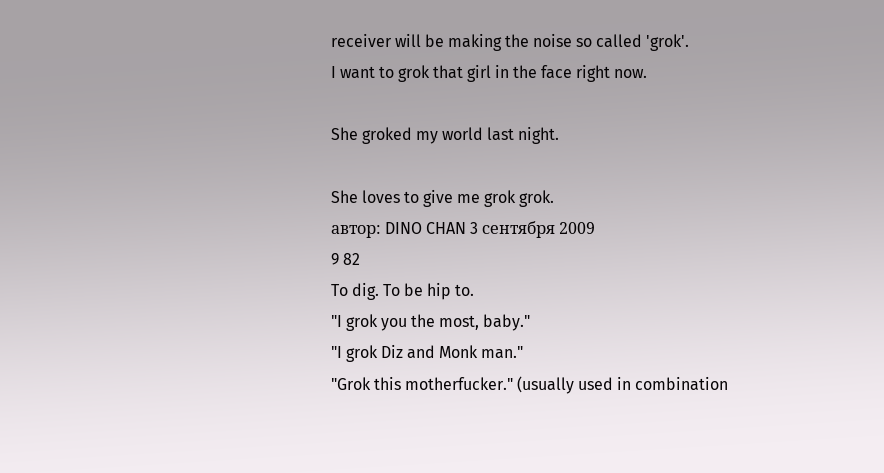receiver will be making the noise so called 'grok'.
I want to grok that girl in the face right now.

She groked my world last night.

She loves to give me grok grok.
автор: DINO CHAN 3 сентября 2009
9 82
To dig. To be hip to.
"I grok you the most, baby."
"I grok Diz and Monk man."
"Grok this motherfucker." (usually used in combination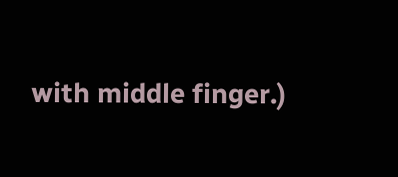with middle finger.)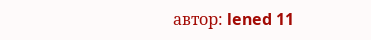автор: lened 11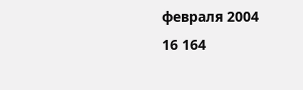февраля 2004
16 164